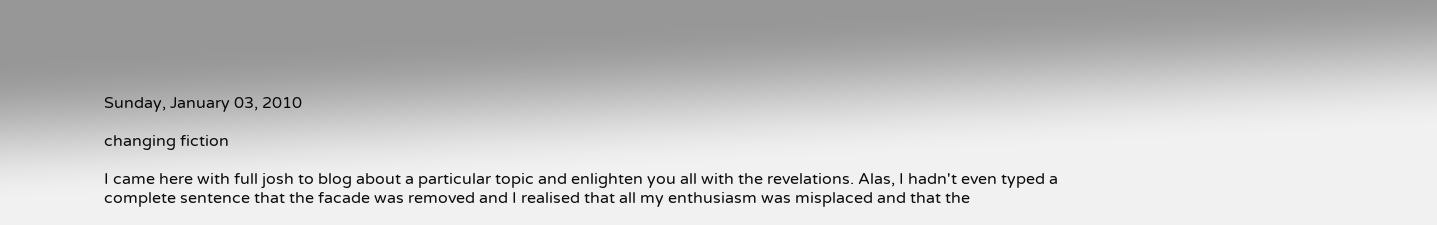Sunday, January 03, 2010

changing fiction

I came here with full josh to blog about a particular topic and enlighten you all with the revelations. Alas, I hadn't even typed a complete sentence that the facade was removed and I realised that all my enthusiasm was misplaced and that the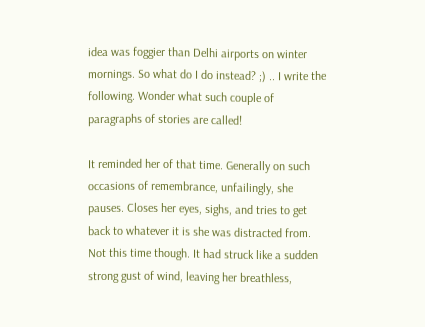idea was foggier than Delhi airports on winter mornings. So what do I do instead? ;) .. I write the following. Wonder what such couple of paragraphs of stories are called!

It reminded her of that time. Generally on such occasions of remembrance, unfailingly, she pauses. Closes her eyes, sighs, and tries to get back to whatever it is she was distracted from. Not this time though. It had struck like a sudden strong gust of wind, leaving her breathless,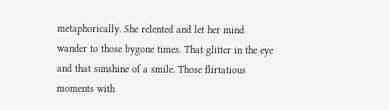metaphorically. She relented and let her mind wander to those bygone times. That glitter in the eye and that sunshine of a smile. Those flirtatious moments with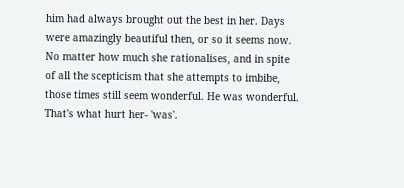him had always brought out the best in her. Days were amazingly beautiful then, or so it seems now. No matter how much she rationalises, and in spite of all the scepticism that she attempts to imbibe, those times still seem wonderful. He was wonderful. That's what hurt her- 'was'.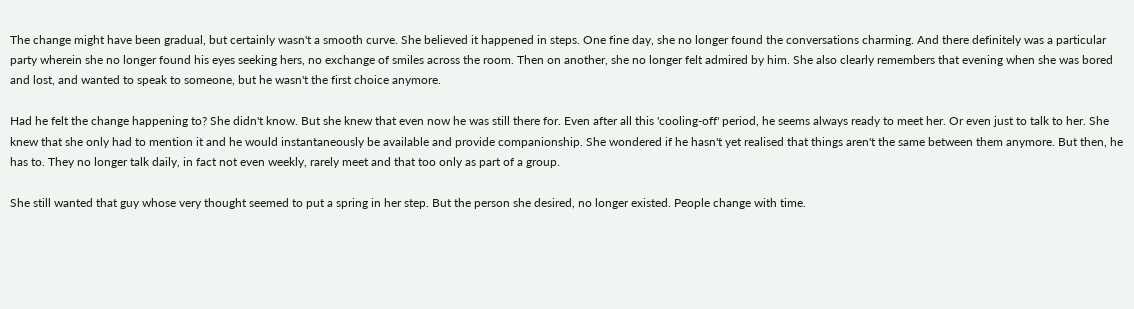The change might have been gradual, but certainly wasn't a smooth curve. She believed it happened in steps. One fine day, she no longer found the conversations charming. And there definitely was a particular party wherein she no longer found his eyes seeking hers, no exchange of smiles across the room. Then on another, she no longer felt admired by him. She also clearly remembers that evening when she was bored and lost, and wanted to speak to someone, but he wasn't the first choice anymore.

Had he felt the change happening to? She didn't know. But she knew that even now he was still there for. Even after all this 'cooling-off' period, he seems always ready to meet her. Or even just to talk to her. She knew that she only had to mention it and he would instantaneously be available and provide companionship. She wondered if he hasn't yet realised that things aren't the same between them anymore. But then, he has to. They no longer talk daily, in fact not even weekly, rarely meet and that too only as part of a group.

She still wanted that guy whose very thought seemed to put a spring in her step. But the person she desired, no longer existed. People change with time.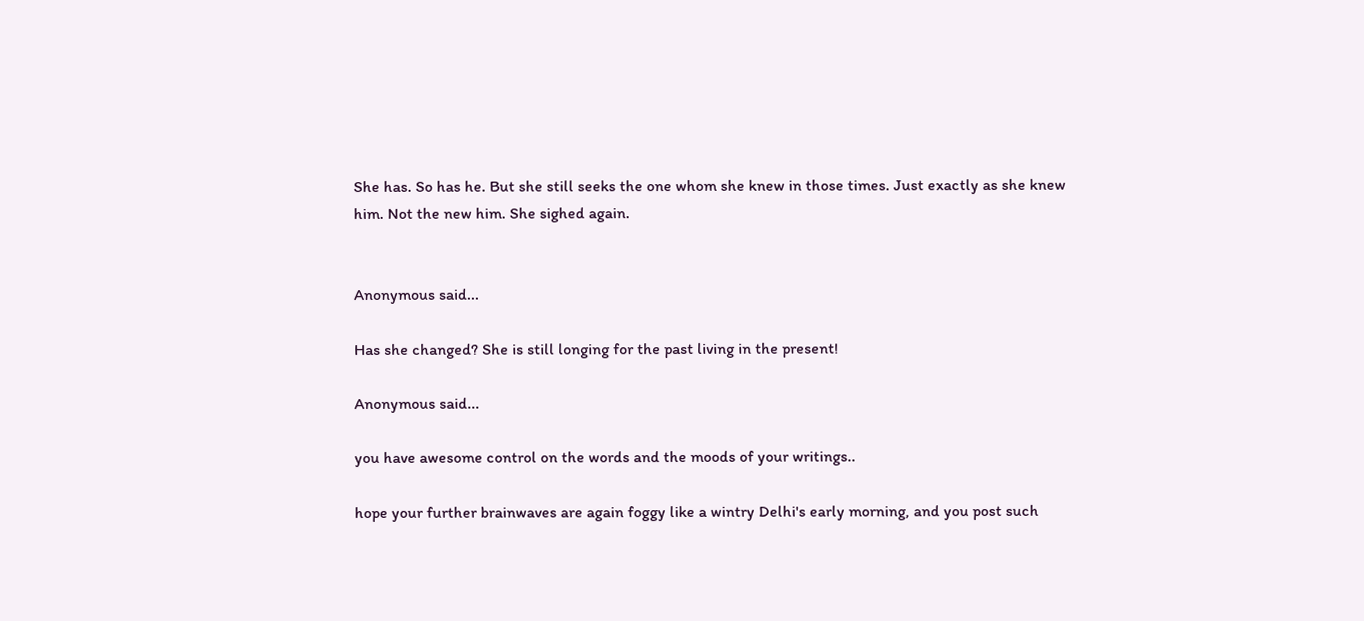She has. So has he. But she still seeks the one whom she knew in those times. Just exactly as she knew him. Not the new him. She sighed again.


Anonymous said...

Has she changed? She is still longing for the past living in the present!

Anonymous said...

you have awesome control on the words and the moods of your writings..

hope your further brainwaves are again foggy like a wintry Delhi's early morning, and you post such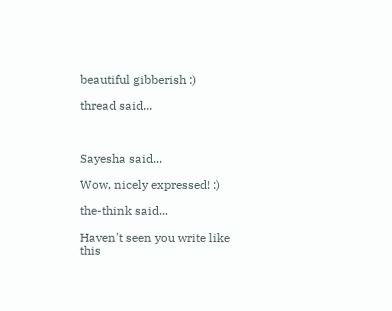beautiful gibberish :)

thread said...



Sayesha said...

Wow, nicely expressed! :)

the-think said...

Haven't seen you write like this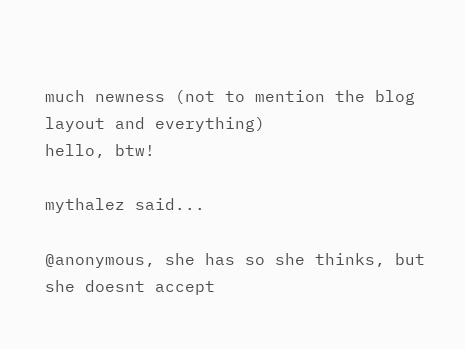much newness (not to mention the blog layout and everything)
hello, btw!

mythalez said...

@anonymous, she has so she thinks, but she doesnt accept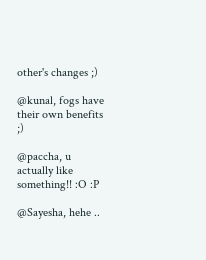other's changes ;)

@kunal, fogs have their own benefits ;)

@paccha, u actually like something!! :O :P

@Sayesha, hehe ..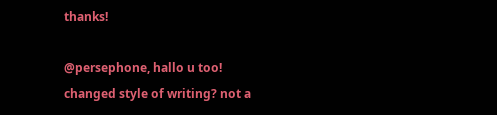thanks!

@persephone, hallo u too! changed style of writing? not a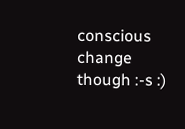conscious change though :-s :)